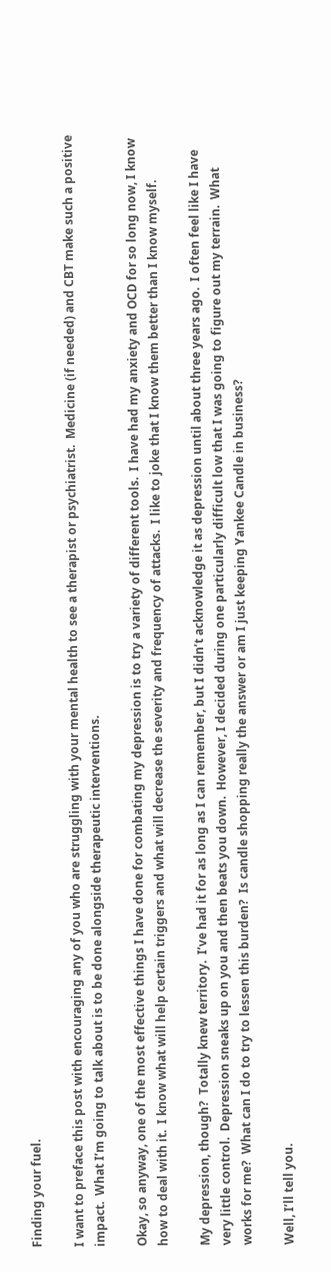Finding your fuel.

I want to preface this post with encouraging any of you who are struggling with your mental health to see a therapist or psychiatrist.  Medicine (if needed) and CBT make such a positive impact.  What I’m going to talk about is to be done alongside therapeutic interventions.

Okay, so anyway, one of the most effective things I have done for combating my depression is to try a variety of different tools.  I have had my anxiety and OCD for so long now, I know how to deal with it.  I know what will help certain triggers and what will decrease the severity and frequency of attacks.  I like to joke that I know them better than I know myself.

My depression, though?  Totally knew territory.  I’ve had it for as long as I can remember, but I didn’t acknowledge it as depression until about three years ago.  I often feel like I have very little control.  Depression sneaks up on you and then beats you down.  However, I decided during one particularly difficult low that I was going to figure out my terrain.  What works for me?  What can I do to try to lessen this burden?  Is candle shopping really the answer or am I just keeping Yankee Candle in business?

Well, I’ll tell you.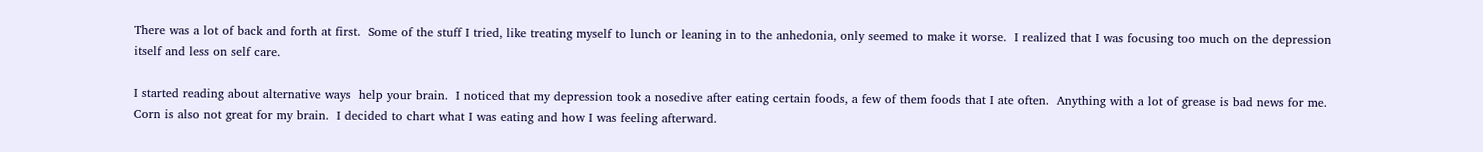There was a lot of back and forth at first.  Some of the stuff I tried, like treating myself to lunch or leaning in to the anhedonia, only seemed to make it worse.  I realized that I was focusing too much on the depression itself and less on self care.

I started reading about alternative ways  help your brain.  I noticed that my depression took a nosedive after eating certain foods, a few of them foods that I ate often.  Anything with a lot of grease is bad news for me.  Corn is also not great for my brain.  I decided to chart what I was eating and how I was feeling afterward.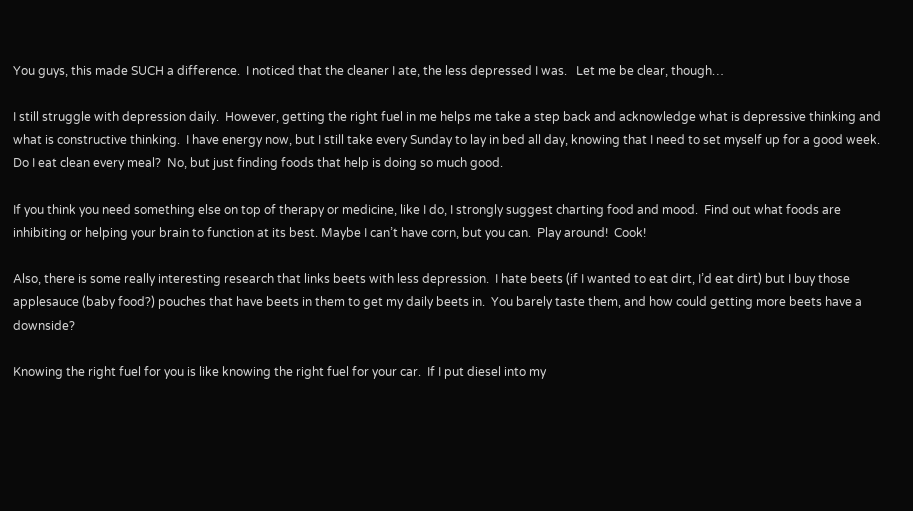You guys, this made SUCH a difference.  I noticed that the cleaner I ate, the less depressed I was.   Let me be clear, though…

I still struggle with depression daily.  However, getting the right fuel in me helps me take a step back and acknowledge what is depressive thinking and what is constructive thinking.  I have energy now, but I still take every Sunday to lay in bed all day, knowing that I need to set myself up for a good week.   Do I eat clean every meal?  No, but just finding foods that help is doing so much good.

If you think you need something else on top of therapy or medicine, like I do, I strongly suggest charting food and mood.  Find out what foods are inhibiting or helping your brain to function at its best. Maybe I can’t have corn, but you can.  Play around!  Cook!

Also, there is some really interesting research that links beets with less depression.  I hate beets (if I wanted to eat dirt, I’d eat dirt) but I buy those applesauce (baby food?) pouches that have beets in them to get my daily beets in.  You barely taste them, and how could getting more beets have a downside?

Knowing the right fuel for you is like knowing the right fuel for your car.  If I put diesel into my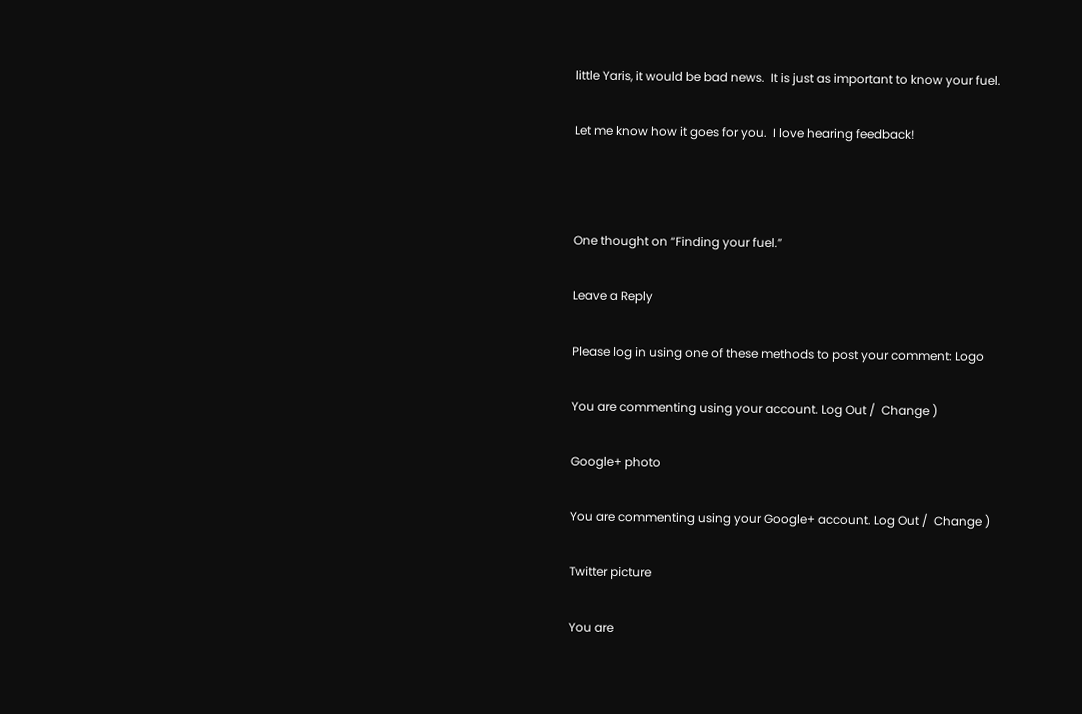little Yaris, it would be bad news.  It is just as important to know your fuel.

Let me know how it goes for you.  I love hearing feedback!



One thought on “Finding your fuel.”

Leave a Reply

Please log in using one of these methods to post your comment: Logo

You are commenting using your account. Log Out /  Change )

Google+ photo

You are commenting using your Google+ account. Log Out /  Change )

Twitter picture

You are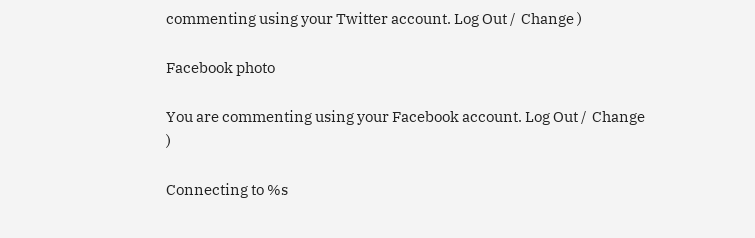commenting using your Twitter account. Log Out /  Change )

Facebook photo

You are commenting using your Facebook account. Log Out /  Change )

Connecting to %s